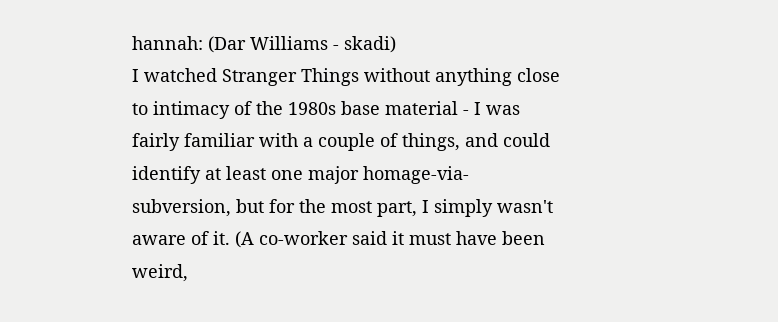hannah: (Dar Williams - skadi)
I watched Stranger Things without anything close to intimacy of the 1980s base material - I was fairly familiar with a couple of things, and could identify at least one major homage-via-subversion, but for the most part, I simply wasn't aware of it. (A co-worker said it must have been weird,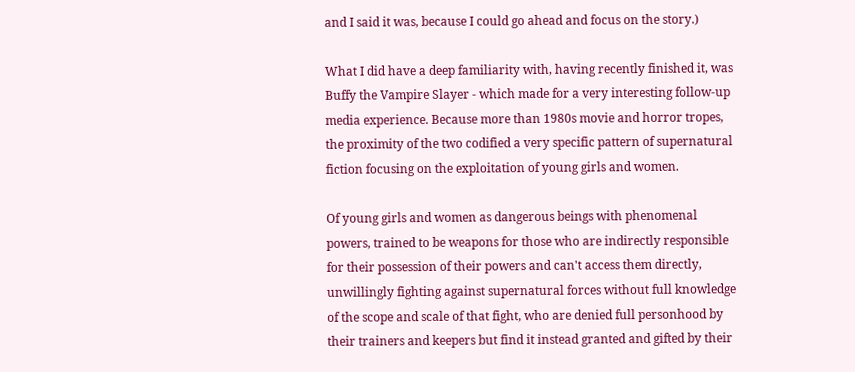and I said it was, because I could go ahead and focus on the story.)

What I did have a deep familiarity with, having recently finished it, was Buffy the Vampire Slayer - which made for a very interesting follow-up media experience. Because more than 1980s movie and horror tropes, the proximity of the two codified a very specific pattern of supernatural fiction focusing on the exploitation of young girls and women.

Of young girls and women as dangerous beings with phenomenal powers, trained to be weapons for those who are indirectly responsible for their possession of their powers and can't access them directly, unwillingly fighting against supernatural forces without full knowledge of the scope and scale of that fight, who are denied full personhood by their trainers and keepers but find it instead granted and gifted by their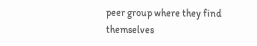peer group where they find themselves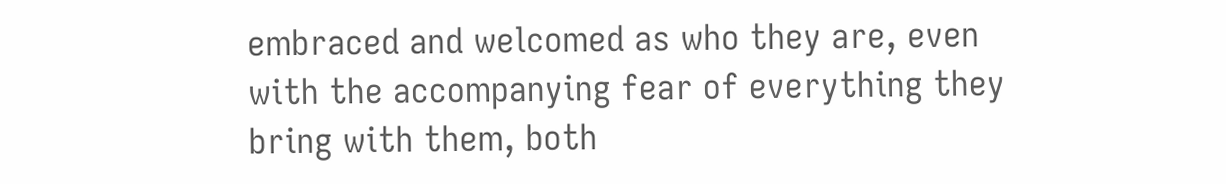embraced and welcomed as who they are, even with the accompanying fear of everything they bring with them, both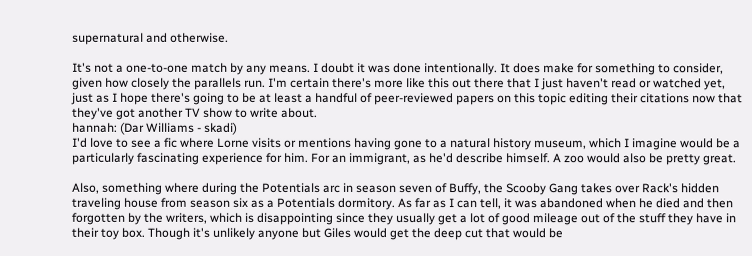supernatural and otherwise.

It's not a one-to-one match by any means. I doubt it was done intentionally. It does make for something to consider, given how closely the parallels run. I'm certain there's more like this out there that I just haven't read or watched yet, just as I hope there's going to be at least a handful of peer-reviewed papers on this topic editing their citations now that they've got another TV show to write about.
hannah: (Dar Williams - skadi)
I'd love to see a fic where Lorne visits or mentions having gone to a natural history museum, which I imagine would be a particularly fascinating experience for him. For an immigrant, as he'd describe himself. A zoo would also be pretty great.

Also, something where during the Potentials arc in season seven of Buffy, the Scooby Gang takes over Rack's hidden traveling house from season six as a Potentials dormitory. As far as I can tell, it was abandoned when he died and then forgotten by the writers, which is disappointing since they usually get a lot of good mileage out of the stuff they have in their toy box. Though it's unlikely anyone but Giles would get the deep cut that would be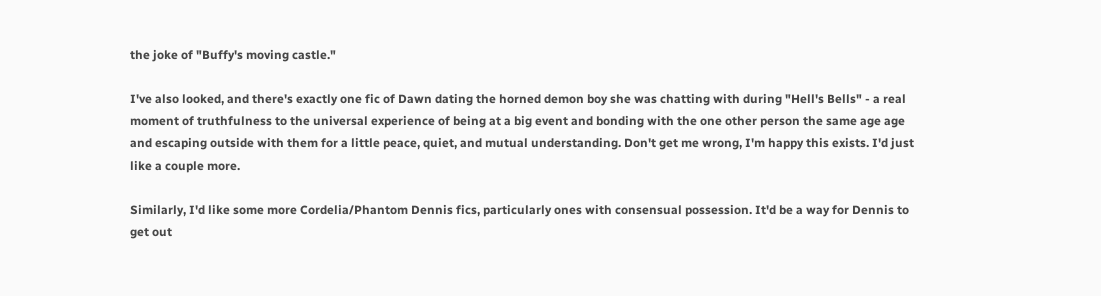the joke of "Buffy's moving castle."

I've also looked, and there's exactly one fic of Dawn dating the horned demon boy she was chatting with during "Hell's Bells" - a real moment of truthfulness to the universal experience of being at a big event and bonding with the one other person the same age age and escaping outside with them for a little peace, quiet, and mutual understanding. Don't get me wrong, I'm happy this exists. I'd just like a couple more.

Similarly, I'd like some more Cordelia/Phantom Dennis fics, particularly ones with consensual possession. It'd be a way for Dennis to get out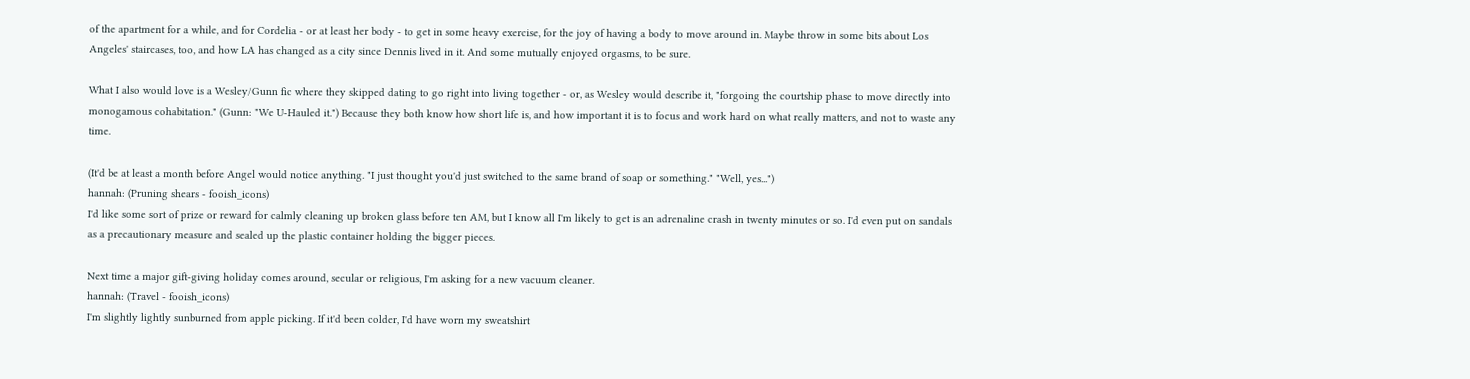of the apartment for a while, and for Cordelia - or at least her body - to get in some heavy exercise, for the joy of having a body to move around in. Maybe throw in some bits about Los Angeles' staircases, too, and how LA has changed as a city since Dennis lived in it. And some mutually enjoyed orgasms, to be sure.

What I also would love is a Wesley/Gunn fic where they skipped dating to go right into living together - or, as Wesley would describe it, "forgoing the courtship phase to move directly into monogamous cohabitation." (Gunn: "We U-Hauled it.") Because they both know how short life is, and how important it is to focus and work hard on what really matters, and not to waste any time.

(It'd be at least a month before Angel would notice anything. "I just thought you'd just switched to the same brand of soap or something." "Well, yes...")
hannah: (Pruning shears - fooish_icons)
I'd like some sort of prize or reward for calmly cleaning up broken glass before ten AM, but I know all I'm likely to get is an adrenaline crash in twenty minutes or so. I'd even put on sandals as a precautionary measure and sealed up the plastic container holding the bigger pieces.

Next time a major gift-giving holiday comes around, secular or religious, I'm asking for a new vacuum cleaner.
hannah: (Travel - fooish_icons)
I'm slightly lightly sunburned from apple picking. If it'd been colder, I'd have worn my sweatshirt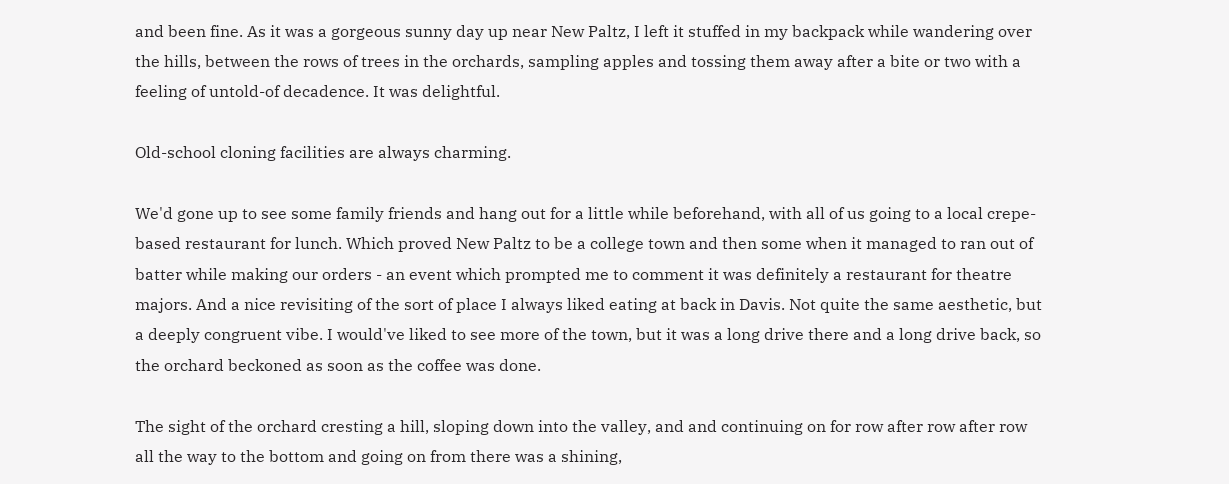and been fine. As it was a gorgeous sunny day up near New Paltz, I left it stuffed in my backpack while wandering over the hills, between the rows of trees in the orchards, sampling apples and tossing them away after a bite or two with a feeling of untold-of decadence. It was delightful.

Old-school cloning facilities are always charming.

We'd gone up to see some family friends and hang out for a little while beforehand, with all of us going to a local crepe-based restaurant for lunch. Which proved New Paltz to be a college town and then some when it managed to ran out of batter while making our orders - an event which prompted me to comment it was definitely a restaurant for theatre majors. And a nice revisiting of the sort of place I always liked eating at back in Davis. Not quite the same aesthetic, but a deeply congruent vibe. I would've liked to see more of the town, but it was a long drive there and a long drive back, so the orchard beckoned as soon as the coffee was done.

The sight of the orchard cresting a hill, sloping down into the valley, and and continuing on for row after row after row all the way to the bottom and going on from there was a shining,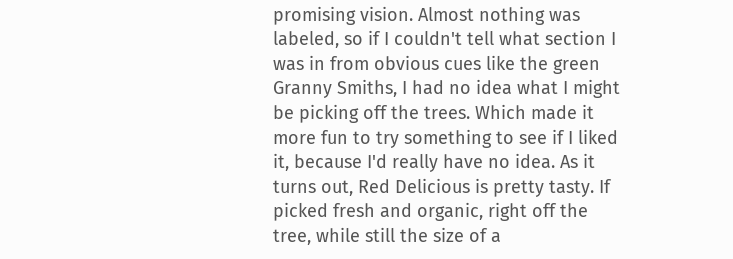promising vision. Almost nothing was labeled, so if I couldn't tell what section I was in from obvious cues like the green Granny Smiths, I had no idea what I might be picking off the trees. Which made it more fun to try something to see if I liked it, because I'd really have no idea. As it turns out, Red Delicious is pretty tasty. If picked fresh and organic, right off the tree, while still the size of a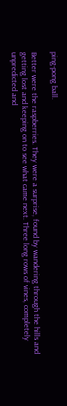ping-pong ball.

Better were the raspberries. They were a surprise, found by wandering through the hills and getting lost and keeping on to see what came next. Three long rows of vines, completely unpredicted and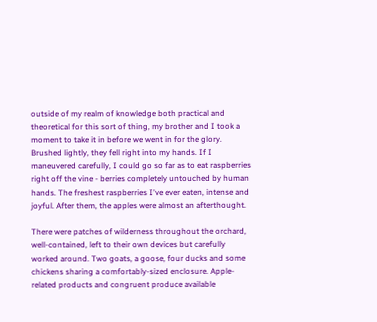outside of my realm of knowledge both practical and theoretical for this sort of thing, my brother and I took a moment to take it in before we went in for the glory. Brushed lightly, they fell right into my hands. If I maneuvered carefully, I could go so far as to eat raspberries right off the vine - berries completely untouched by human hands. The freshest raspberries I've ever eaten, intense and joyful. After them, the apples were almost an afterthought.

There were patches of wilderness throughout the orchard, well-contained, left to their own devices but carefully worked around. Two goats, a goose, four ducks and some chickens sharing a comfortably-sized enclosure. Apple-related products and congruent produce available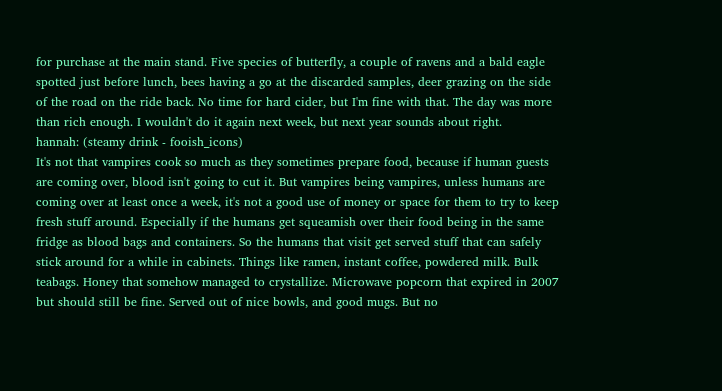for purchase at the main stand. Five species of butterfly, a couple of ravens and a bald eagle spotted just before lunch, bees having a go at the discarded samples, deer grazing on the side of the road on the ride back. No time for hard cider, but I'm fine with that. The day was more than rich enough. I wouldn't do it again next week, but next year sounds about right.
hannah: (steamy drink - fooish_icons)
It's not that vampires cook so much as they sometimes prepare food, because if human guests are coming over, blood isn't going to cut it. But vampires being vampires, unless humans are coming over at least once a week, it's not a good use of money or space for them to try to keep fresh stuff around. Especially if the humans get squeamish over their food being in the same fridge as blood bags and containers. So the humans that visit get served stuff that can safely stick around for a while in cabinets. Things like ramen, instant coffee, powdered milk. Bulk teabags. Honey that somehow managed to crystallize. Microwave popcorn that expired in 2007 but should still be fine. Served out of nice bowls, and good mugs. But no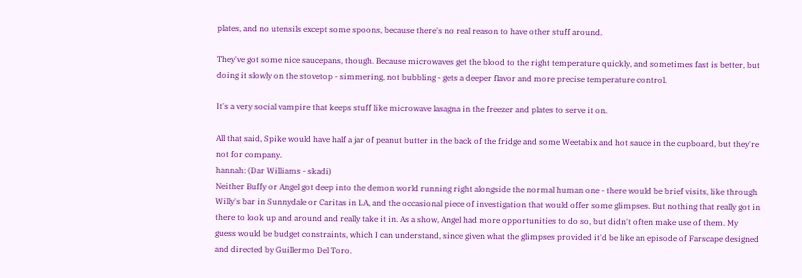plates, and no utensils except some spoons, because there's no real reason to have other stuff around.

They've got some nice saucepans, though. Because microwaves get the blood to the right temperature quickly, and sometimes fast is better, but doing it slowly on the stovetop - simmering, not bubbling - gets a deeper flavor and more precise temperature control.

It's a very social vampire that keeps stuff like microwave lasagna in the freezer and plates to serve it on.

All that said, Spike would have half a jar of peanut butter in the back of the fridge and some Weetabix and hot sauce in the cupboard, but they're not for company.
hannah: (Dar Williams - skadi)
Neither Buffy or Angel got deep into the demon world running right alongside the normal human one - there would be brief visits, like through Willy's bar in Sunnydale or Caritas in LA, and the occasional piece of investigation that would offer some glimpses. But nothing that really got in there to look up and around and really take it in. As a show, Angel had more opportunities to do so, but didn't often make use of them. My guess would be budget constraints, which I can understand, since given what the glimpses provided it'd be like an episode of Farscape designed and directed by Guillermo Del Toro.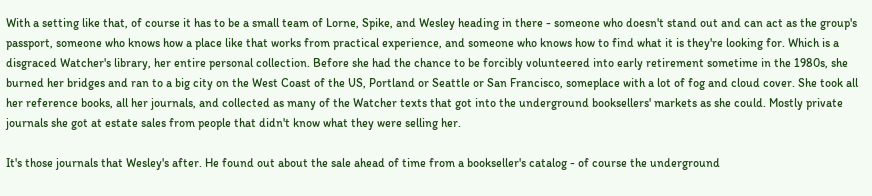With a setting like that, of course it has to be a small team of Lorne, Spike, and Wesley heading in there - someone who doesn't stand out and can act as the group's passport, someone who knows how a place like that works from practical experience, and someone who knows how to find what it is they're looking for. Which is a disgraced Watcher's library, her entire personal collection. Before she had the chance to be forcibly volunteered into early retirement sometime in the 1980s, she burned her bridges and ran to a big city on the West Coast of the US, Portland or Seattle or San Francisco, someplace with a lot of fog and cloud cover. She took all her reference books, all her journals, and collected as many of the Watcher texts that got into the underground booksellers' markets as she could. Mostly private journals she got at estate sales from people that didn't know what they were selling her.

It's those journals that Wesley's after. He found out about the sale ahead of time from a bookseller's catalog - of course the underground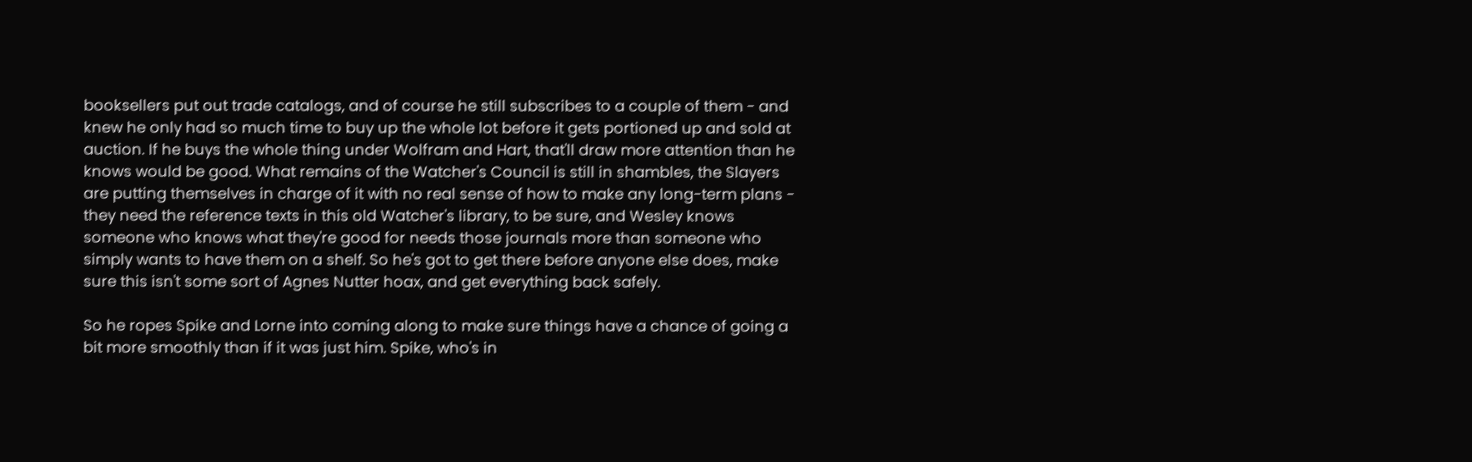booksellers put out trade catalogs, and of course he still subscribes to a couple of them - and knew he only had so much time to buy up the whole lot before it gets portioned up and sold at auction. If he buys the whole thing under Wolfram and Hart, that'll draw more attention than he knows would be good. What remains of the Watcher's Council is still in shambles, the Slayers are putting themselves in charge of it with no real sense of how to make any long-term plans - they need the reference texts in this old Watcher's library, to be sure, and Wesley knows someone who knows what they're good for needs those journals more than someone who simply wants to have them on a shelf. So he's got to get there before anyone else does, make sure this isn't some sort of Agnes Nutter hoax, and get everything back safely.

So he ropes Spike and Lorne into coming along to make sure things have a chance of going a bit more smoothly than if it was just him. Spike, who's in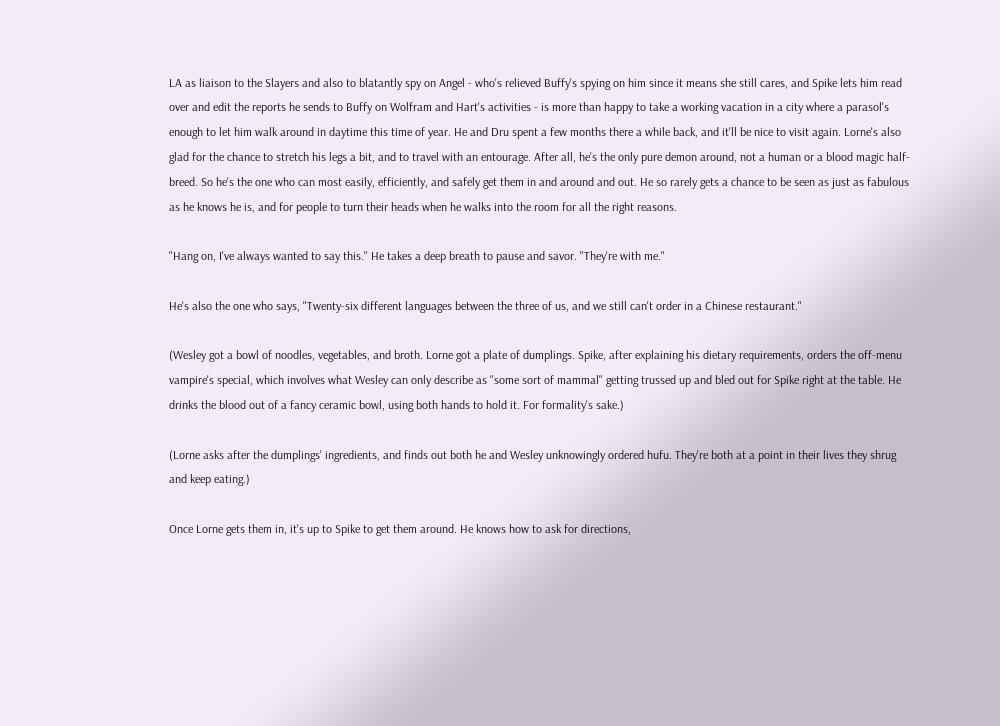LA as liaison to the Slayers and also to blatantly spy on Angel - who's relieved Buffy's spying on him since it means she still cares, and Spike lets him read over and edit the reports he sends to Buffy on Wolfram and Hart's activities - is more than happy to take a working vacation in a city where a parasol's enough to let him walk around in daytime this time of year. He and Dru spent a few months there a while back, and it'll be nice to visit again. Lorne's also glad for the chance to stretch his legs a bit, and to travel with an entourage. After all, he's the only pure demon around, not a human or a blood magic half-breed. So he's the one who can most easily, efficiently, and safely get them in and around and out. He so rarely gets a chance to be seen as just as fabulous as he knows he is, and for people to turn their heads when he walks into the room for all the right reasons.

"Hang on, I've always wanted to say this." He takes a deep breath to pause and savor. "They're with me."

He's also the one who says, "Twenty-six different languages between the three of us, and we still can't order in a Chinese restaurant."

(Wesley got a bowl of noodles, vegetables, and broth. Lorne got a plate of dumplings. Spike, after explaining his dietary requirements, orders the off-menu vampire's special, which involves what Wesley can only describe as "some sort of mammal" getting trussed up and bled out for Spike right at the table. He drinks the blood out of a fancy ceramic bowl, using both hands to hold it. For formality's sake.)

(Lorne asks after the dumplings' ingredients, and finds out both he and Wesley unknowingly ordered hufu. They're both at a point in their lives they shrug and keep eating.)

Once Lorne gets them in, it's up to Spike to get them around. He knows how to ask for directions,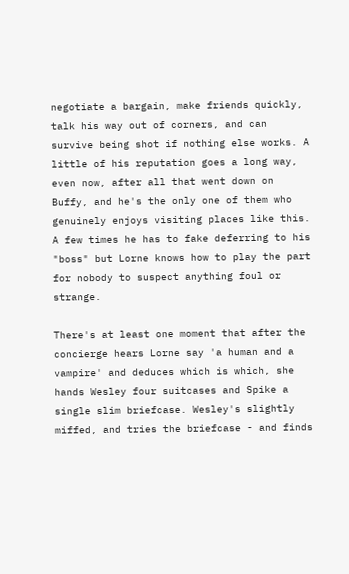negotiate a bargain, make friends quickly, talk his way out of corners, and can survive being shot if nothing else works. A little of his reputation goes a long way, even now, after all that went down on Buffy, and he's the only one of them who genuinely enjoys visiting places like this. A few times he has to fake deferring to his "boss" but Lorne knows how to play the part for nobody to suspect anything foul or strange.

There's at least one moment that after the concierge hears Lorne say 'a human and a vampire' and deduces which is which, she hands Wesley four suitcases and Spike a single slim briefcase. Wesley's slightly miffed, and tries the briefcase - and finds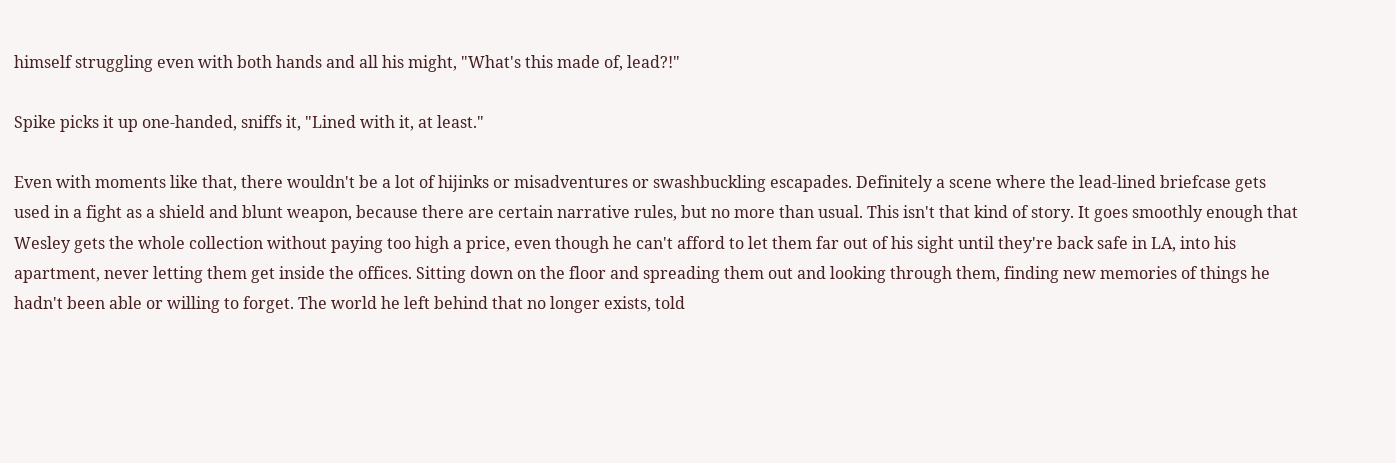himself struggling even with both hands and all his might, "What's this made of, lead?!"

Spike picks it up one-handed, sniffs it, "Lined with it, at least."

Even with moments like that, there wouldn't be a lot of hijinks or misadventures or swashbuckling escapades. Definitely a scene where the lead-lined briefcase gets used in a fight as a shield and blunt weapon, because there are certain narrative rules, but no more than usual. This isn't that kind of story. It goes smoothly enough that Wesley gets the whole collection without paying too high a price, even though he can't afford to let them far out of his sight until they're back safe in LA, into his apartment, never letting them get inside the offices. Sitting down on the floor and spreading them out and looking through them, finding new memories of things he hadn't been able or willing to forget. The world he left behind that no longer exists, told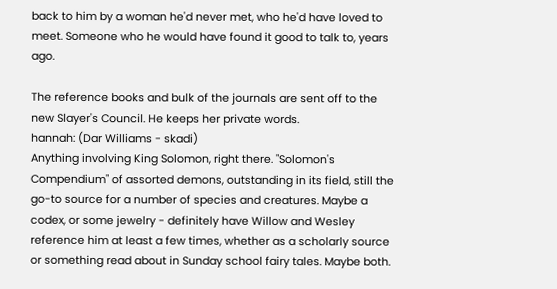back to him by a woman he'd never met, who he'd have loved to meet. Someone who he would have found it good to talk to, years ago.

The reference books and bulk of the journals are sent off to the new Slayer's Council. He keeps her private words.
hannah: (Dar Williams - skadi)
Anything involving King Solomon, right there. "Solomon's Compendium" of assorted demons, outstanding in its field, still the go-to source for a number of species and creatures. Maybe a codex, or some jewelry - definitely have Willow and Wesley reference him at least a few times, whether as a scholarly source or something read about in Sunday school fairy tales. Maybe both.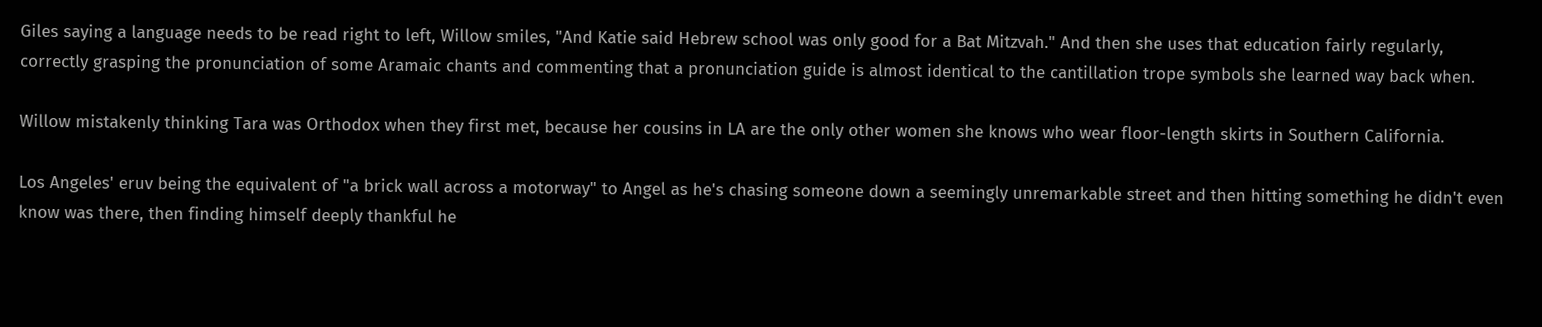Giles saying a language needs to be read right to left, Willow smiles, "And Katie said Hebrew school was only good for a Bat Mitzvah." And then she uses that education fairly regularly, correctly grasping the pronunciation of some Aramaic chants and commenting that a pronunciation guide is almost identical to the cantillation trope symbols she learned way back when.

Willow mistakenly thinking Tara was Orthodox when they first met, because her cousins in LA are the only other women she knows who wear floor-length skirts in Southern California.

Los Angeles' eruv being the equivalent of "a brick wall across a motorway" to Angel as he's chasing someone down a seemingly unremarkable street and then hitting something he didn't even know was there, then finding himself deeply thankful he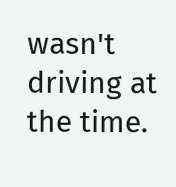wasn't driving at the time.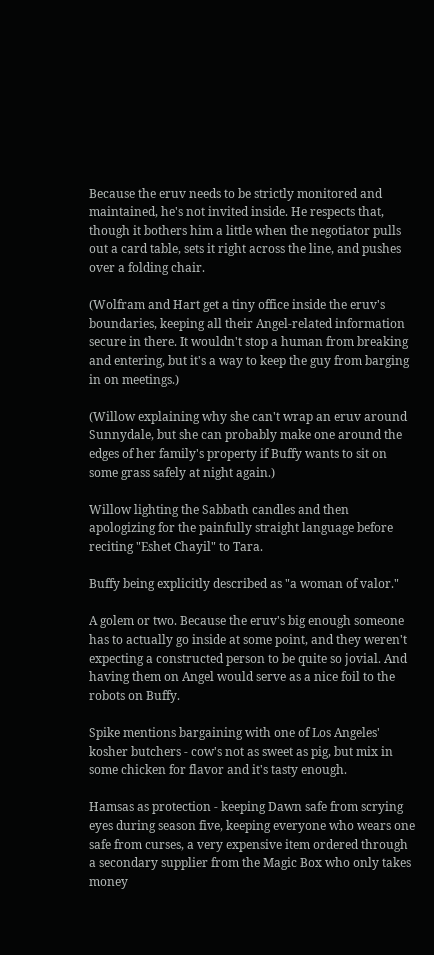Because the eruv needs to be strictly monitored and maintained, he's not invited inside. He respects that, though it bothers him a little when the negotiator pulls out a card table, sets it right across the line, and pushes over a folding chair.

(Wolfram and Hart get a tiny office inside the eruv's boundaries, keeping all their Angel-related information secure in there. It wouldn't stop a human from breaking and entering, but it's a way to keep the guy from barging in on meetings.)

(Willow explaining why she can't wrap an eruv around Sunnydale, but she can probably make one around the edges of her family's property if Buffy wants to sit on some grass safely at night again.)

Willow lighting the Sabbath candles and then apologizing for the painfully straight language before reciting "Eshet Chayil" to Tara.

Buffy being explicitly described as "a woman of valor."

A golem or two. Because the eruv's big enough someone has to actually go inside at some point, and they weren't expecting a constructed person to be quite so jovial. And having them on Angel would serve as a nice foil to the robots on Buffy.

Spike mentions bargaining with one of Los Angeles' kosher butchers - cow's not as sweet as pig, but mix in some chicken for flavor and it's tasty enough.

Hamsas as protection - keeping Dawn safe from scrying eyes during season five, keeping everyone who wears one safe from curses, a very expensive item ordered through a secondary supplier from the Magic Box who only takes money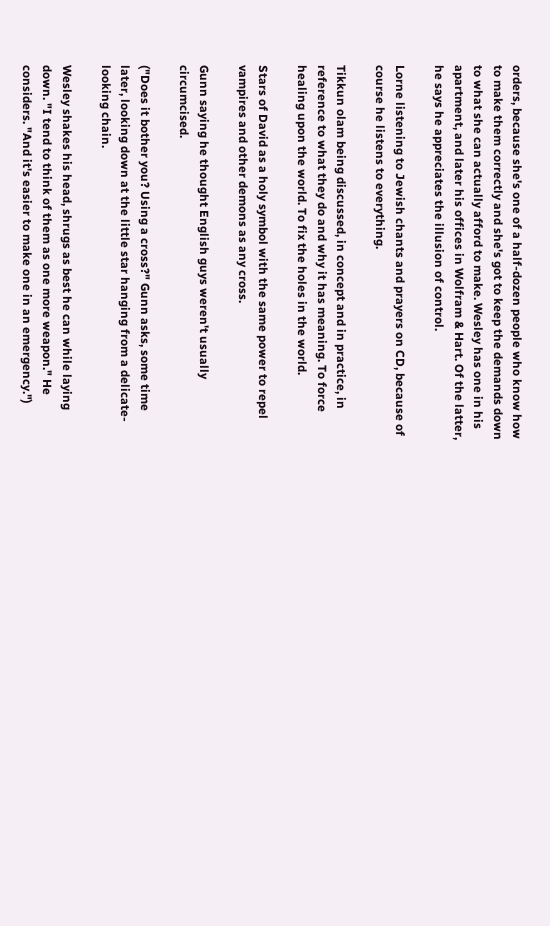orders, because she's one of a half-dozen people who know how to make them correctly and she's got to keep the demands down to what she can actually afford to make. Wesley has one in his apartment, and later his offices in Wolfram & Hart. Of the latter, he says he appreciates the illusion of control.

Lorne listening to Jewish chants and prayers on CD, because of course he listens to everything.

Tikkun olam being discussed, in concept and in practice, in reference to what they do and why it has meaning. To force healing upon the world. To fix the holes in the world.

Stars of David as a holy symbol with the same power to repel vampires and other demons as any cross.

Gunn saying he thought English guys weren't usually circumcised.

("Does it bother you? Using a cross?" Gunn asks, some time later, looking down at the little star hanging from a delicate-looking chain.

Wesley shakes his head, shrugs as best he can while laying down. "I tend to think of them as one more weapon." He considers. "And it's easier to make one in an emergency.")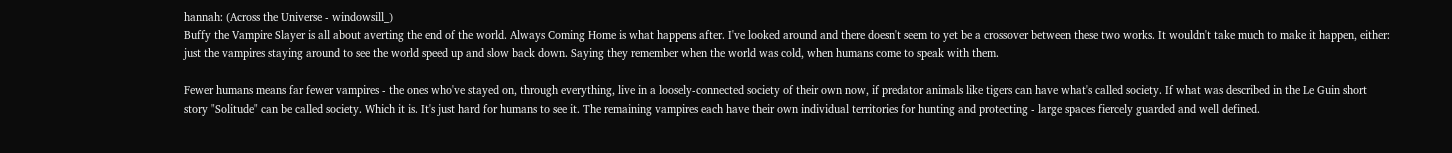hannah: (Across the Universe - windowsill_)
Buffy the Vampire Slayer is all about averting the end of the world. Always Coming Home is what happens after. I've looked around and there doesn't seem to yet be a crossover between these two works. It wouldn't take much to make it happen, either: just the vampires staying around to see the world speed up and slow back down. Saying they remember when the world was cold, when humans come to speak with them.

Fewer humans means far fewer vampires - the ones who've stayed on, through everything, live in a loosely-connected society of their own now, if predator animals like tigers can have what's called society. If what was described in the Le Guin short story "Solitude" can be called society. Which it is. It's just hard for humans to see it. The remaining vampires each have their own individual territories for hunting and protecting - large spaces fiercely guarded and well defined.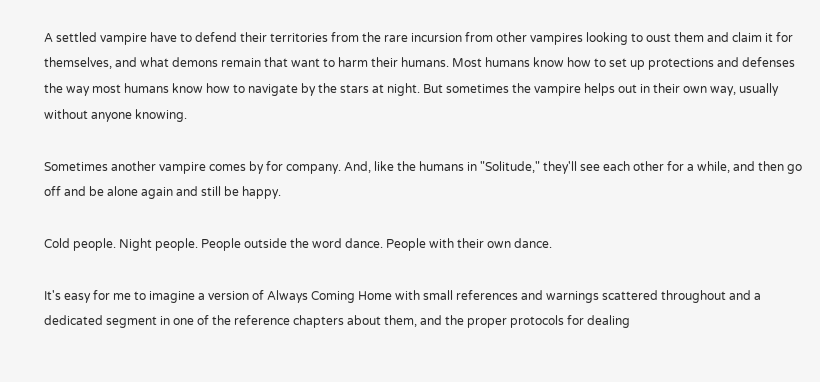A settled vampire have to defend their territories from the rare incursion from other vampires looking to oust them and claim it for themselves, and what demons remain that want to harm their humans. Most humans know how to set up protections and defenses the way most humans know how to navigate by the stars at night. But sometimes the vampire helps out in their own way, usually without anyone knowing.

Sometimes another vampire comes by for company. And, like the humans in "Solitude," they'll see each other for a while, and then go off and be alone again and still be happy.

Cold people. Night people. People outside the word dance. People with their own dance.

It's easy for me to imagine a version of Always Coming Home with small references and warnings scattered throughout and a dedicated segment in one of the reference chapters about them, and the proper protocols for dealing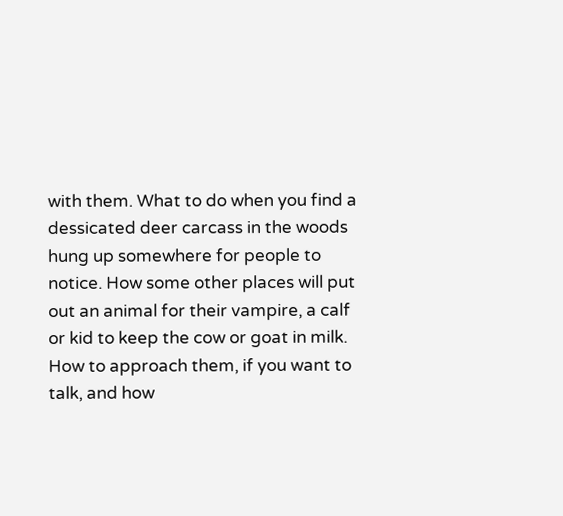with them. What to do when you find a dessicated deer carcass in the woods hung up somewhere for people to notice. How some other places will put out an animal for their vampire, a calf or kid to keep the cow or goat in milk. How to approach them, if you want to talk, and how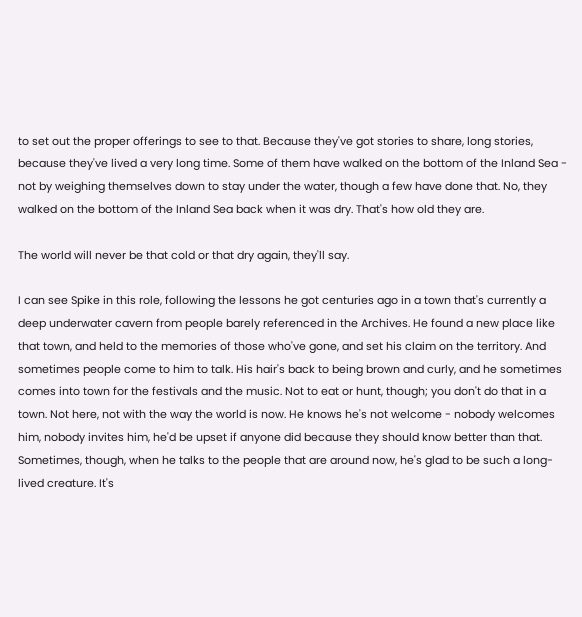to set out the proper offerings to see to that. Because they've got stories to share, long stories, because they've lived a very long time. Some of them have walked on the bottom of the Inland Sea - not by weighing themselves down to stay under the water, though a few have done that. No, they walked on the bottom of the Inland Sea back when it was dry. That's how old they are.

The world will never be that cold or that dry again, they'll say.

I can see Spike in this role, following the lessons he got centuries ago in a town that's currently a deep underwater cavern from people barely referenced in the Archives. He found a new place like that town, and held to the memories of those who've gone, and set his claim on the territory. And sometimes people come to him to talk. His hair's back to being brown and curly, and he sometimes comes into town for the festivals and the music. Not to eat or hunt, though; you don't do that in a town. Not here, not with the way the world is now. He knows he's not welcome - nobody welcomes him, nobody invites him, he'd be upset if anyone did because they should know better than that. Sometimes, though, when he talks to the people that are around now, he's glad to be such a long-lived creature. It's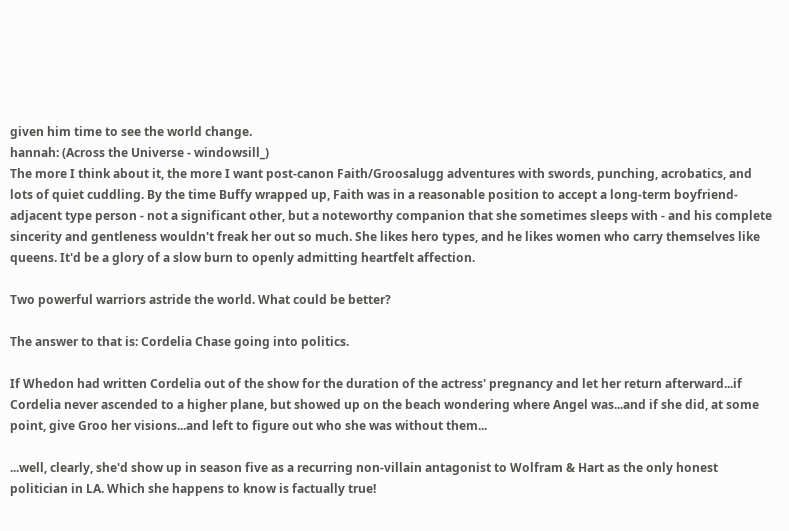given him time to see the world change.
hannah: (Across the Universe - windowsill_)
The more I think about it, the more I want post-canon Faith/Groosalugg adventures with swords, punching, acrobatics, and lots of quiet cuddling. By the time Buffy wrapped up, Faith was in a reasonable position to accept a long-term boyfriend-adjacent type person - not a significant other, but a noteworthy companion that she sometimes sleeps with - and his complete sincerity and gentleness wouldn't freak her out so much. She likes hero types, and he likes women who carry themselves like queens. It'd be a glory of a slow burn to openly admitting heartfelt affection.

Two powerful warriors astride the world. What could be better?

The answer to that is: Cordelia Chase going into politics.

If Whedon had written Cordelia out of the show for the duration of the actress' pregnancy and let her return afterward...if Cordelia never ascended to a higher plane, but showed up on the beach wondering where Angel was...and if she did, at some point, give Groo her visions...and left to figure out who she was without them...

...well, clearly, she'd show up in season five as a recurring non-villain antagonist to Wolfram & Hart as the only honest politician in LA. Which she happens to know is factually true!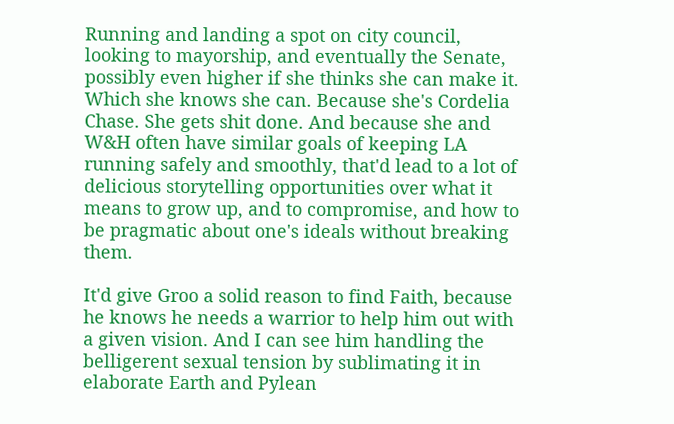Running and landing a spot on city council, looking to mayorship, and eventually the Senate, possibly even higher if she thinks she can make it. Which she knows she can. Because she's Cordelia Chase. She gets shit done. And because she and W&H often have similar goals of keeping LA running safely and smoothly, that'd lead to a lot of delicious storytelling opportunities over what it means to grow up, and to compromise, and how to be pragmatic about one's ideals without breaking them.

It'd give Groo a solid reason to find Faith, because he knows he needs a warrior to help him out with a given vision. And I can see him handling the belligerent sexual tension by sublimating it in elaborate Earth and Pylean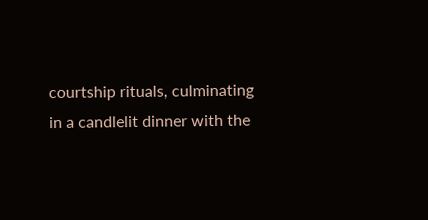courtship rituals, culminating in a candlelit dinner with the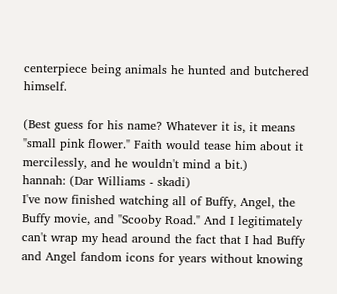centerpiece being animals he hunted and butchered himself.

(Best guess for his name? Whatever it is, it means "small pink flower." Faith would tease him about it mercilessly, and he wouldn't mind a bit.)
hannah: (Dar Williams - skadi)
I've now finished watching all of Buffy, Angel, the Buffy movie, and "Scooby Road." And I legitimately can't wrap my head around the fact that I had Buffy and Angel fandom icons for years without knowing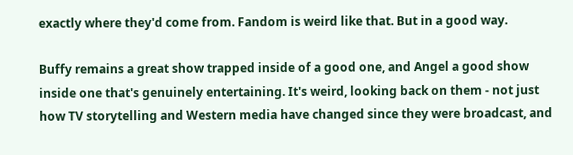exactly where they'd come from. Fandom is weird like that. But in a good way.

Buffy remains a great show trapped inside of a good one, and Angel a good show inside one that's genuinely entertaining. It's weird, looking back on them - not just how TV storytelling and Western media have changed since they were broadcast, and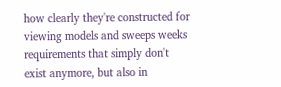how clearly they're constructed for viewing models and sweeps weeks requirements that simply don't exist anymore, but also in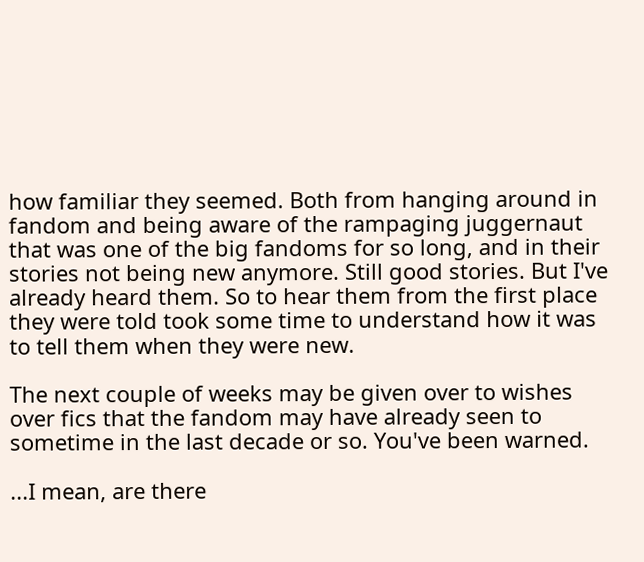how familiar they seemed. Both from hanging around in fandom and being aware of the rampaging juggernaut that was one of the big fandoms for so long, and in their stories not being new anymore. Still good stories. But I've already heard them. So to hear them from the first place they were told took some time to understand how it was to tell them when they were new.

The next couple of weeks may be given over to wishes over fics that the fandom may have already seen to sometime in the last decade or so. You've been warned.

...I mean, are there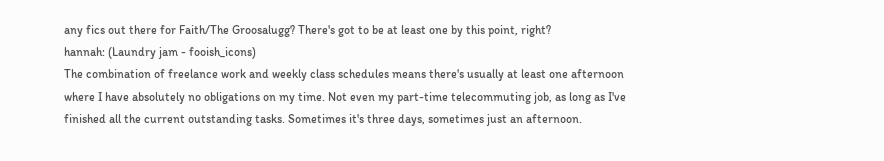any fics out there for Faith/The Groosalugg? There's got to be at least one by this point, right?
hannah: (Laundry jam - fooish_icons)
The combination of freelance work and weekly class schedules means there's usually at least one afternoon where I have absolutely no obligations on my time. Not even my part-time telecommuting job, as long as I've finished all the current outstanding tasks. Sometimes it's three days, sometimes just an afternoon.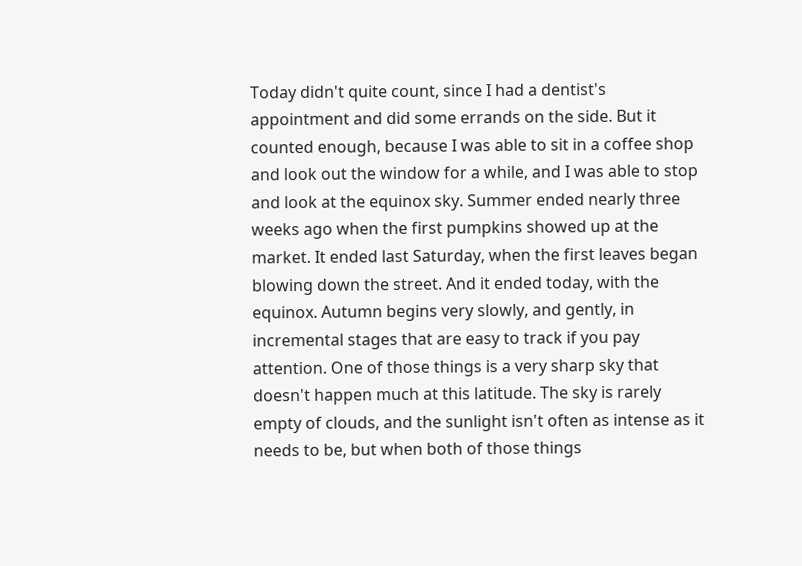Today didn't quite count, since I had a dentist's appointment and did some errands on the side. But it counted enough, because I was able to sit in a coffee shop and look out the window for a while, and I was able to stop and look at the equinox sky. Summer ended nearly three weeks ago when the first pumpkins showed up at the market. It ended last Saturday, when the first leaves began blowing down the street. And it ended today, with the equinox. Autumn begins very slowly, and gently, in incremental stages that are easy to track if you pay attention. One of those things is a very sharp sky that doesn't happen much at this latitude. The sky is rarely empty of clouds, and the sunlight isn't often as intense as it needs to be, but when both of those things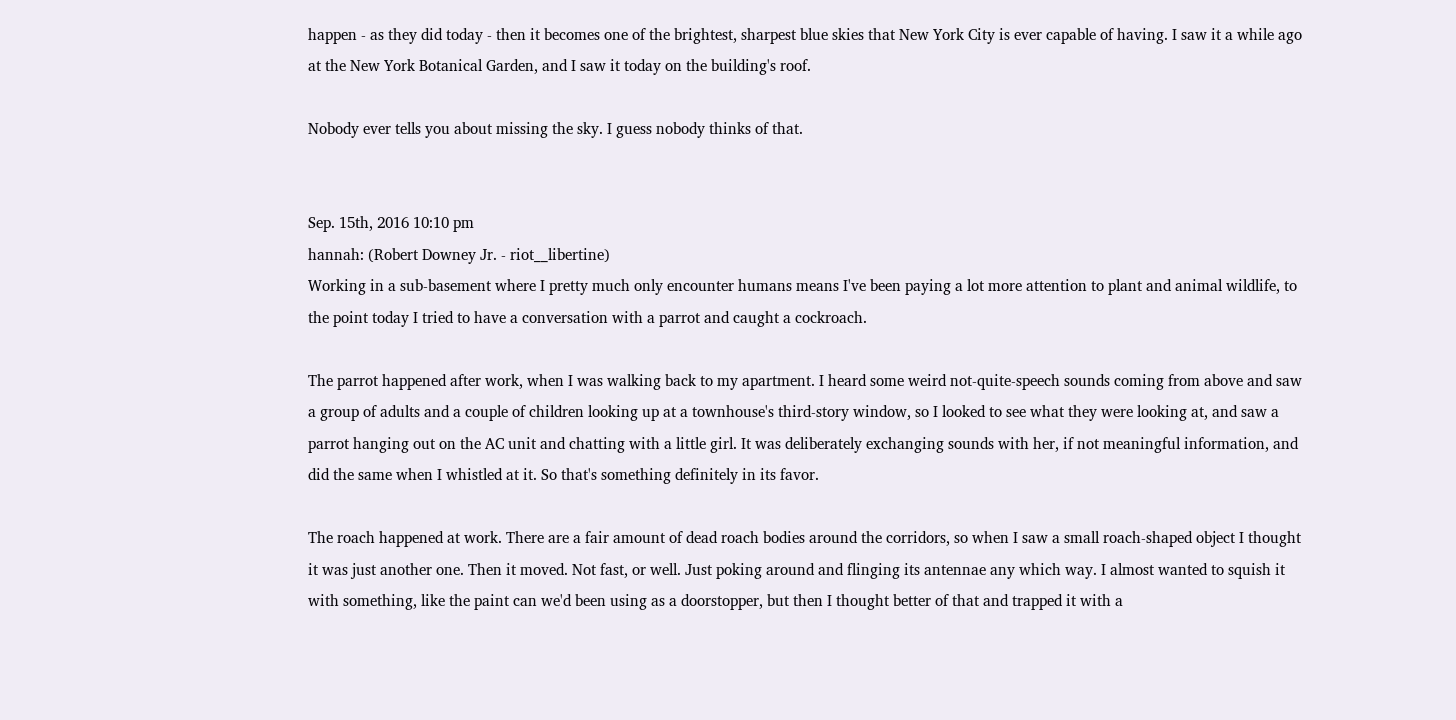happen - as they did today - then it becomes one of the brightest, sharpest blue skies that New York City is ever capable of having. I saw it a while ago at the New York Botanical Garden, and I saw it today on the building's roof.

Nobody ever tells you about missing the sky. I guess nobody thinks of that.


Sep. 15th, 2016 10:10 pm
hannah: (Robert Downey Jr. - riot__libertine)
Working in a sub-basement where I pretty much only encounter humans means I've been paying a lot more attention to plant and animal wildlife, to the point today I tried to have a conversation with a parrot and caught a cockroach.

The parrot happened after work, when I was walking back to my apartment. I heard some weird not-quite-speech sounds coming from above and saw a group of adults and a couple of children looking up at a townhouse's third-story window, so I looked to see what they were looking at, and saw a parrot hanging out on the AC unit and chatting with a little girl. It was deliberately exchanging sounds with her, if not meaningful information, and did the same when I whistled at it. So that's something definitely in its favor.

The roach happened at work. There are a fair amount of dead roach bodies around the corridors, so when I saw a small roach-shaped object I thought it was just another one. Then it moved. Not fast, or well. Just poking around and flinging its antennae any which way. I almost wanted to squish it with something, like the paint can we'd been using as a doorstopper, but then I thought better of that and trapped it with a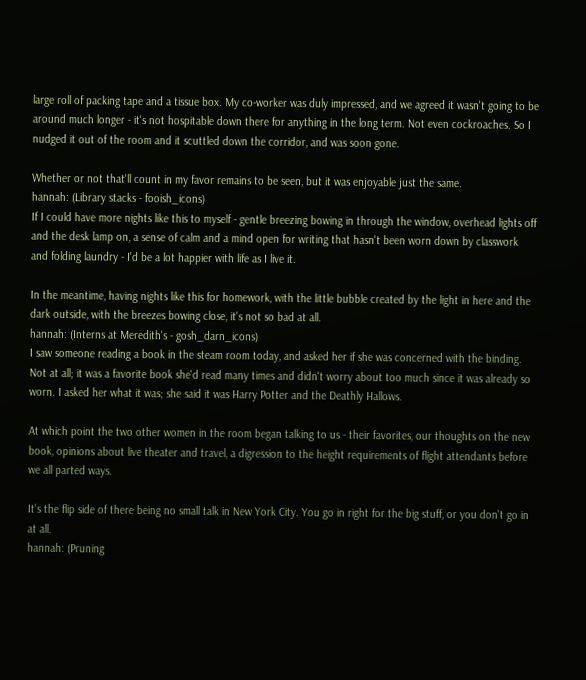large roll of packing tape and a tissue box. My co-worker was duly impressed, and we agreed it wasn't going to be around much longer - it's not hospitable down there for anything in the long term. Not even cockroaches. So I nudged it out of the room and it scuttled down the corridor, and was soon gone.

Whether or not that'll count in my favor remains to be seen, but it was enjoyable just the same.
hannah: (Library stacks - fooish_icons)
If I could have more nights like this to myself - gentle breezing bowing in through the window, overhead lights off and the desk lamp on, a sense of calm and a mind open for writing that hasn't been worn down by classwork and folding laundry - I'd be a lot happier with life as I live it.

In the meantime, having nights like this for homework, with the little bubble created by the light in here and the dark outside, with the breezes bowing close, it's not so bad at all.
hannah: (Interns at Meredith's - gosh_darn_icons)
I saw someone reading a book in the steam room today, and asked her if she was concerned with the binding. Not at all; it was a favorite book she'd read many times and didn't worry about too much since it was already so worn. I asked her what it was; she said it was Harry Potter and the Deathly Hallows.

At which point the two other women in the room began talking to us - their favorites, our thoughts on the new book, opinions about live theater and travel, a digression to the height requirements of flight attendants before we all parted ways.

It's the flip side of there being no small talk in New York City. You go in right for the big stuff, or you don't go in at all.
hannah: (Pruning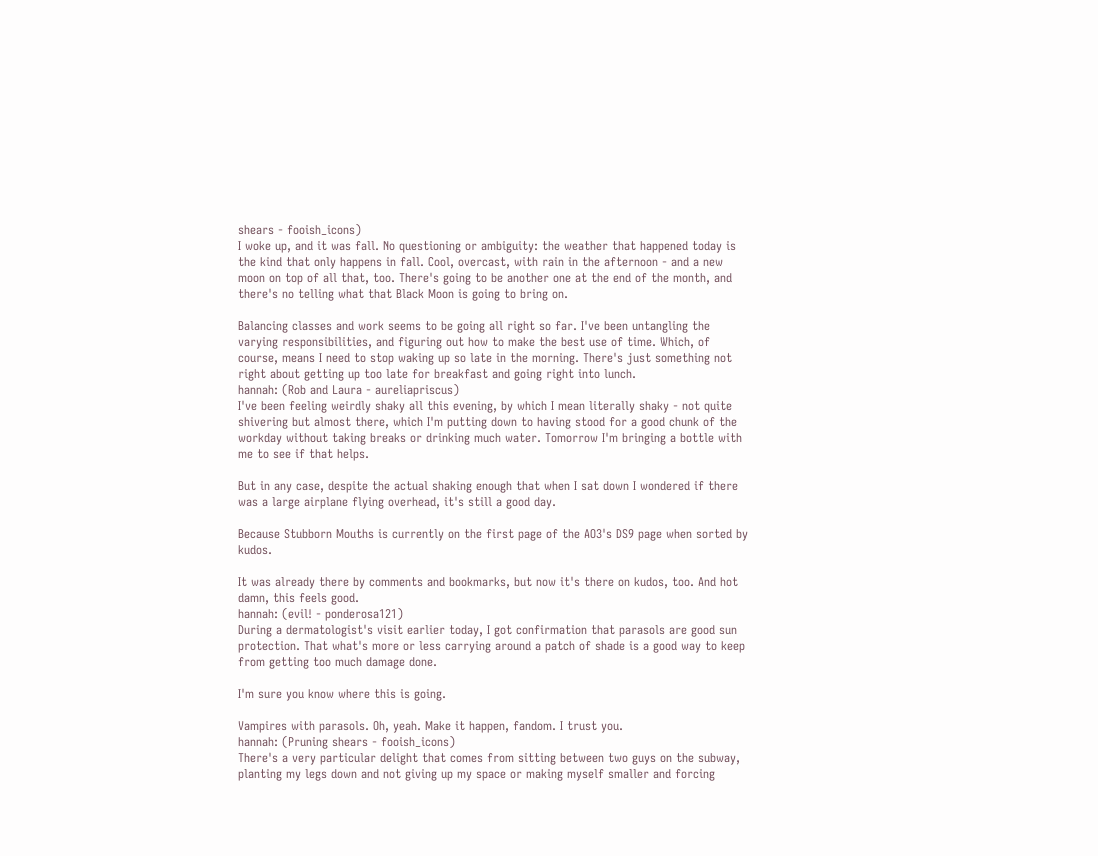shears - fooish_icons)
I woke up, and it was fall. No questioning or ambiguity: the weather that happened today is the kind that only happens in fall. Cool, overcast, with rain in the afternoon - and a new moon on top of all that, too. There's going to be another one at the end of the month, and there's no telling what that Black Moon is going to bring on.

Balancing classes and work seems to be going all right so far. I've been untangling the varying responsibilities, and figuring out how to make the best use of time. Which, of course, means I need to stop waking up so late in the morning. There's just something not right about getting up too late for breakfast and going right into lunch.
hannah: (Rob and Laura - aureliapriscus)
I've been feeling weirdly shaky all this evening, by which I mean literally shaky - not quite shivering but almost there, which I'm putting down to having stood for a good chunk of the workday without taking breaks or drinking much water. Tomorrow I'm bringing a bottle with me to see if that helps.

But in any case, despite the actual shaking enough that when I sat down I wondered if there was a large airplane flying overhead, it's still a good day.

Because Stubborn Mouths is currently on the first page of the AO3's DS9 page when sorted by kudos.

It was already there by comments and bookmarks, but now it's there on kudos, too. And hot damn, this feels good.
hannah: (evil! - ponderosa121)
During a dermatologist's visit earlier today, I got confirmation that parasols are good sun protection. That what's more or less carrying around a patch of shade is a good way to keep from getting too much damage done.

I'm sure you know where this is going.

Vampires with parasols. Oh, yeah. Make it happen, fandom. I trust you.
hannah: (Pruning shears - fooish_icons)
There's a very particular delight that comes from sitting between two guys on the subway, planting my legs down and not giving up my space or making myself smaller and forcing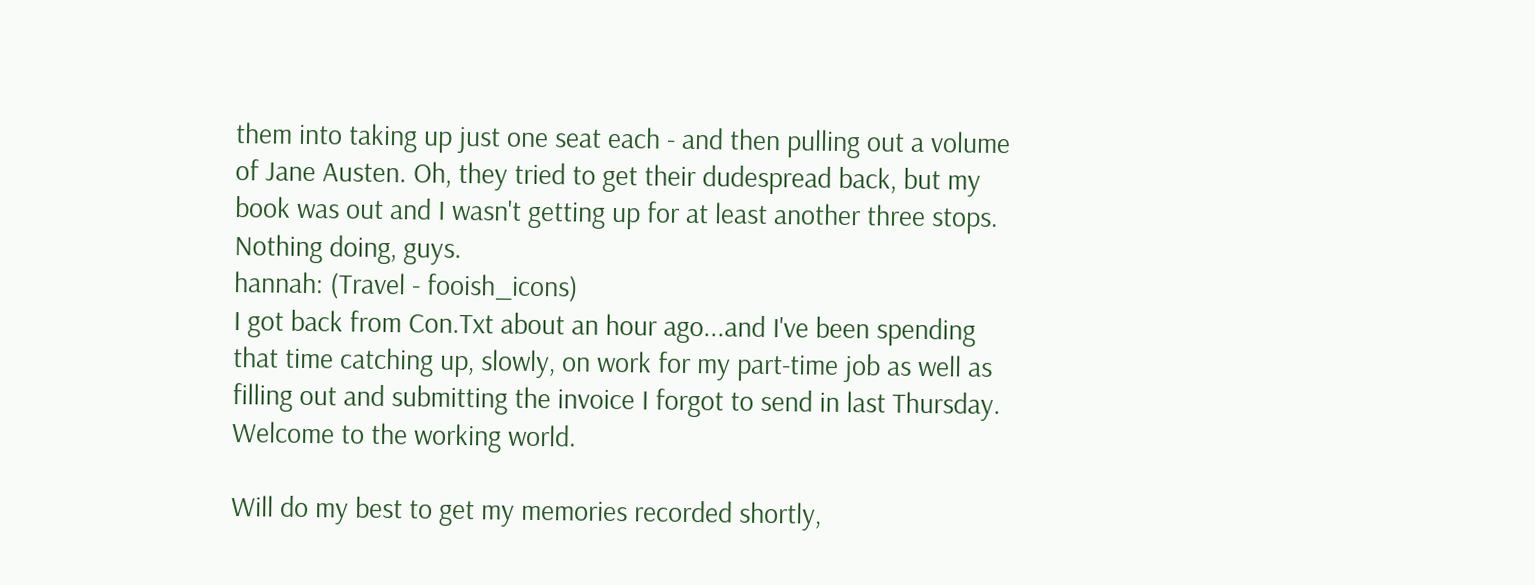them into taking up just one seat each - and then pulling out a volume of Jane Austen. Oh, they tried to get their dudespread back, but my book was out and I wasn't getting up for at least another three stops. Nothing doing, guys.
hannah: (Travel - fooish_icons)
I got back from Con.Txt about an hour ago...and I've been spending that time catching up, slowly, on work for my part-time job as well as filling out and submitting the invoice I forgot to send in last Thursday. Welcome to the working world.

Will do my best to get my memories recorded shortly,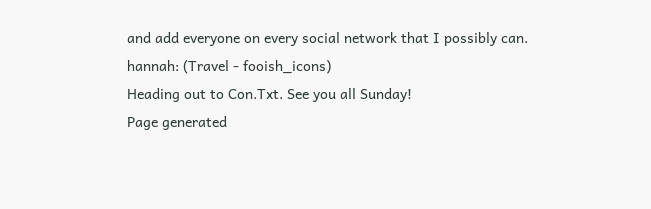and add everyone on every social network that I possibly can.
hannah: (Travel - fooish_icons)
Heading out to Con.Txt. See you all Sunday!
Page generated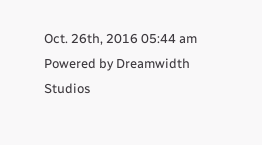Oct. 26th, 2016 05:44 am
Powered by Dreamwidth Studios